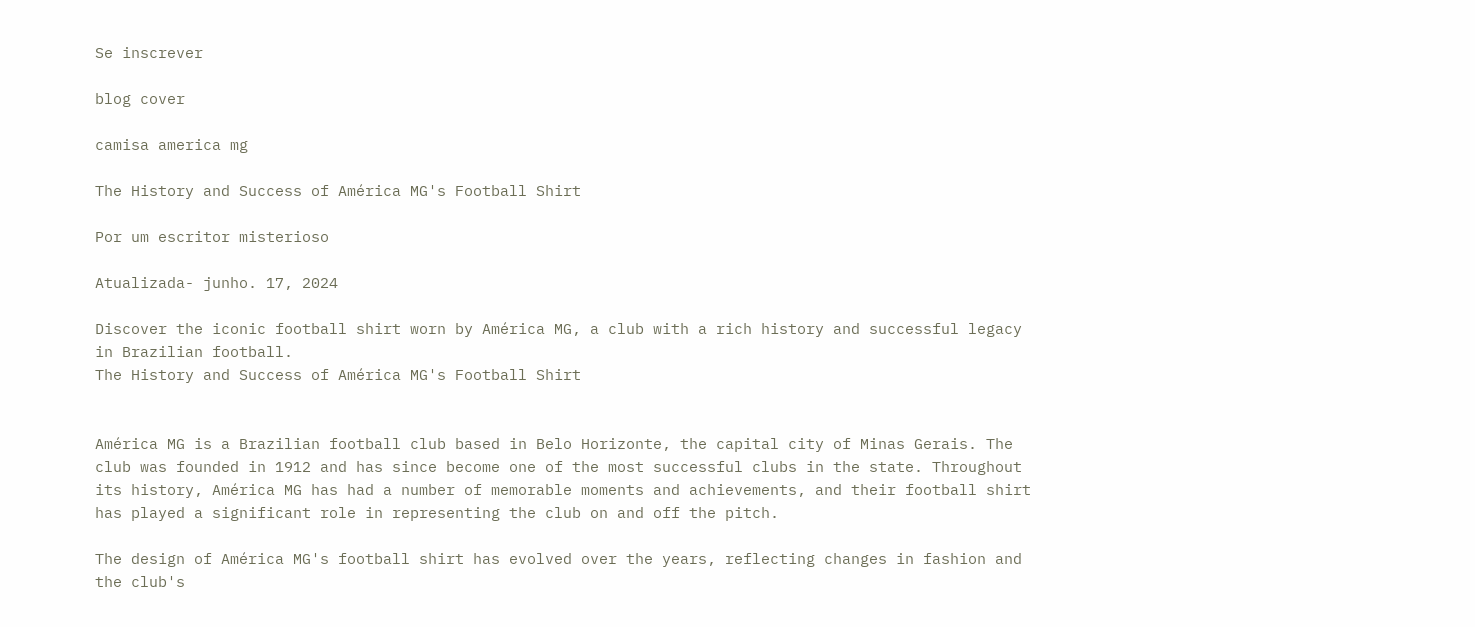Se inscrever

blog cover

camisa america mg

The History and Success of América MG's Football Shirt

Por um escritor misterioso

Atualizada- junho. 17, 2024

Discover the iconic football shirt worn by América MG, a club with a rich history and successful legacy in Brazilian football.
The History and Success of América MG's Football Shirt


América MG is a Brazilian football club based in Belo Horizonte, the capital city of Minas Gerais. The club was founded in 1912 and has since become one of the most successful clubs in the state. Throughout its history, América MG has had a number of memorable moments and achievements, and their football shirt has played a significant role in representing the club on and off the pitch.

The design of América MG's football shirt has evolved over the years, reflecting changes in fashion and the club's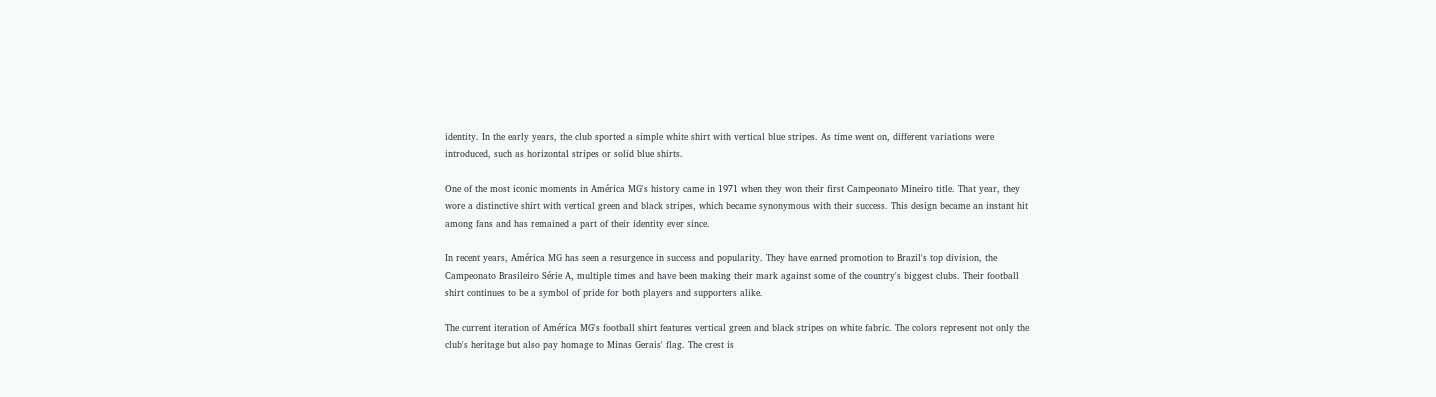identity. In the early years, the club sported a simple white shirt with vertical blue stripes. As time went on, different variations were introduced, such as horizontal stripes or solid blue shirts.

One of the most iconic moments in América MG's history came in 1971 when they won their first Campeonato Mineiro title. That year, they wore a distinctive shirt with vertical green and black stripes, which became synonymous with their success. This design became an instant hit among fans and has remained a part of their identity ever since.

In recent years, América MG has seen a resurgence in success and popularity. They have earned promotion to Brazil's top division, the Campeonato Brasileiro Série A, multiple times and have been making their mark against some of the country's biggest clubs. Their football shirt continues to be a symbol of pride for both players and supporters alike.

The current iteration of América MG's football shirt features vertical green and black stripes on white fabric. The colors represent not only the club's heritage but also pay homage to Minas Gerais' flag. The crest is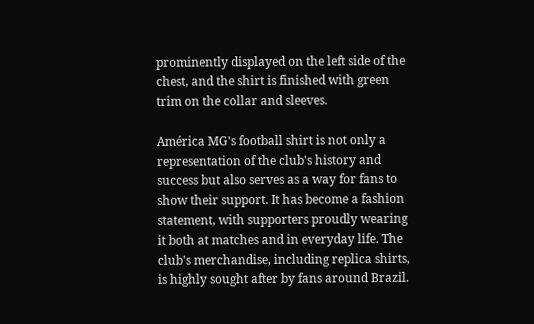prominently displayed on the left side of the chest, and the shirt is finished with green trim on the collar and sleeves.

América MG's football shirt is not only a representation of the club's history and success but also serves as a way for fans to show their support. It has become a fashion statement, with supporters proudly wearing it both at matches and in everyday life. The club's merchandise, including replica shirts, is highly sought after by fans around Brazil.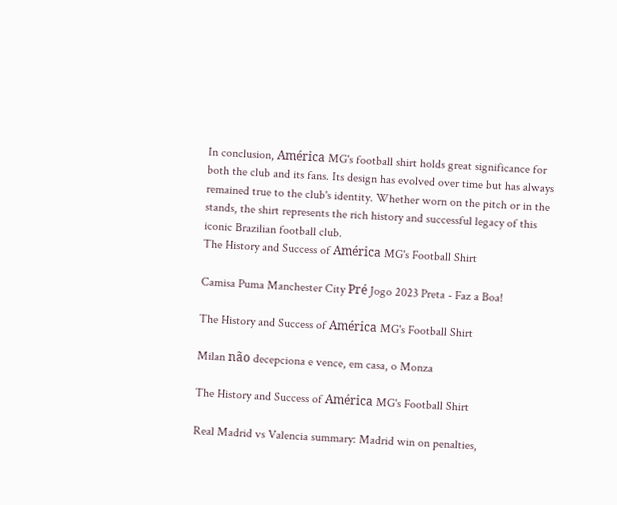In conclusion, América MG's football shirt holds great significance for both the club and its fans. Its design has evolved over time but has always remained true to the club's identity. Whether worn on the pitch or in the stands, the shirt represents the rich history and successful legacy of this iconic Brazilian football club.
The History and Success of América MG's Football Shirt

Camisa Puma Manchester City Pré Jogo 2023 Preta - Faz a Boa!

The History and Success of América MG's Football Shirt

Milan não decepciona e vence, em casa, o Monza

The History and Success of América MG's Football Shirt

Real Madrid vs Valencia summary: Madrid win on penalties,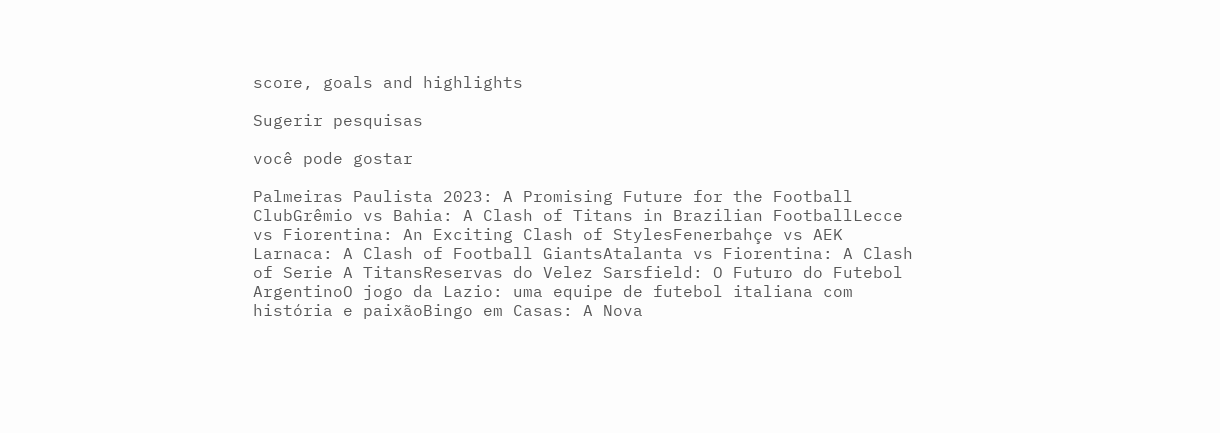score, goals and highlights

Sugerir pesquisas

você pode gostar

Palmeiras Paulista 2023: A Promising Future for the Football ClubGrêmio vs Bahia: A Clash of Titans in Brazilian FootballLecce vs Fiorentina: An Exciting Clash of StylesFenerbahçe vs AEK Larnaca: A Clash of Football GiantsAtalanta vs Fiorentina: A Clash of Serie A TitansReservas do Velez Sarsfield: O Futuro do Futebol ArgentinoO jogo da Lazio: uma equipe de futebol italiana com história e paixãoBingo em Casas: A Nova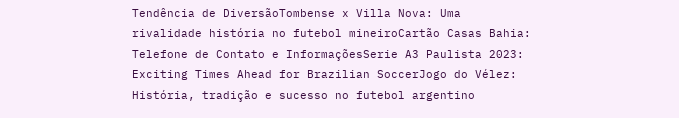Tendência de DiversãoTombense x Villa Nova: Uma rivalidade história no futebol mineiroCartão Casas Bahia: Telefone de Contato e InformaçõesSerie A3 Paulista 2023: Exciting Times Ahead for Brazilian SoccerJogo do Vélez: História, tradição e sucesso no futebol argentino